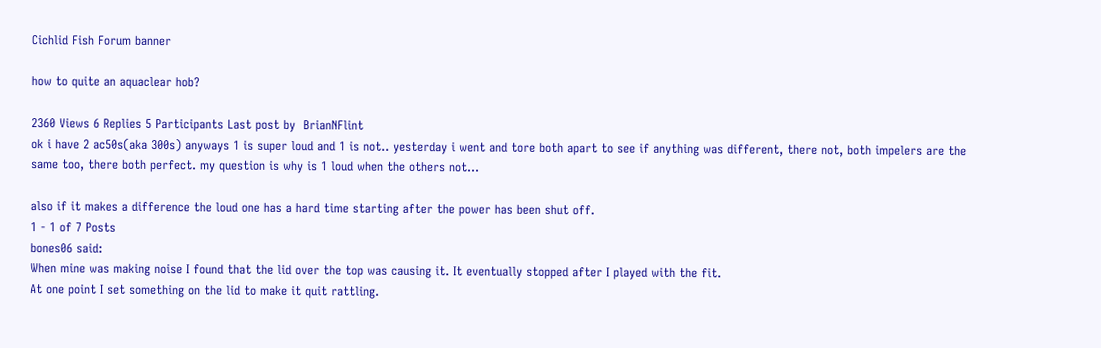Cichlid Fish Forum banner

how to quite an aquaclear hob?

2360 Views 6 Replies 5 Participants Last post by  BrianNFlint
ok i have 2 ac50s(aka 300s) anyways 1 is super loud and 1 is not.. yesterday i went and tore both apart to see if anything was different, there not, both impelers are the same too, there both perfect. my question is why is 1 loud when the others not...

also if it makes a difference the loud one has a hard time starting after the power has been shut off.
1 - 1 of 7 Posts
bones06 said:
When mine was making noise I found that the lid over the top was causing it. It eventually stopped after I played with the fit.
At one point I set something on the lid to make it quit rattling.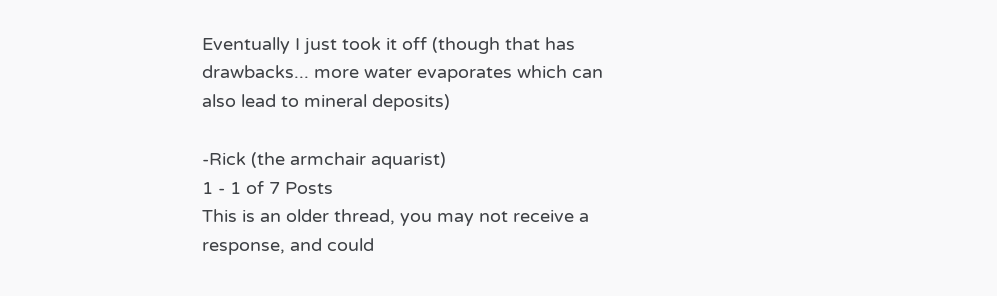Eventually I just took it off (though that has drawbacks... more water evaporates which can also lead to mineral deposits)

-Rick (the armchair aquarist)
1 - 1 of 7 Posts
This is an older thread, you may not receive a response, and could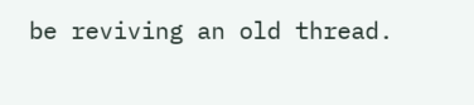be reviving an old thread.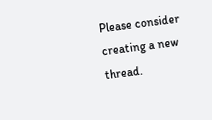Please consider creating a new thread.